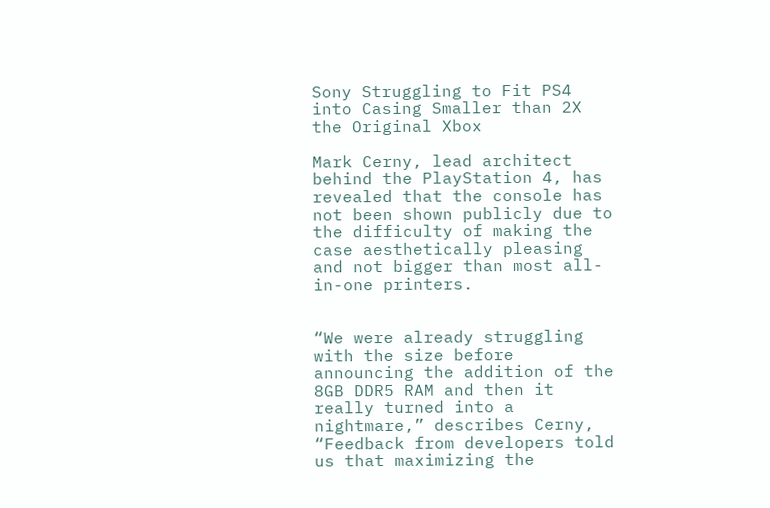Sony Struggling to Fit PS4 into Casing Smaller than 2X the Original Xbox

Mark Cerny, lead architect behind the PlayStation 4, has revealed that the console has not been shown publicly due to the difficulty of making the case aesthetically pleasing and not bigger than most all-in-one printers.


“We were already struggling with the size before announcing the addition of the 8GB DDR5 RAM and then it really turned into a nightmare,” describes Cerny, “Feedback from developers told us that maximizing the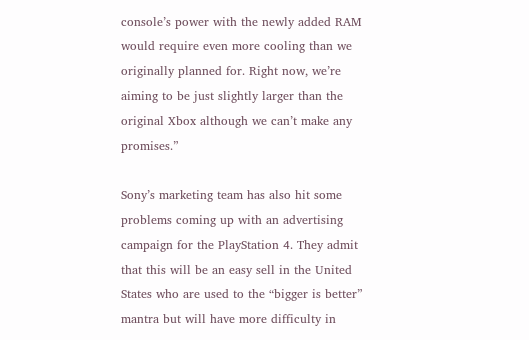console’s power with the newly added RAM would require even more cooling than we originally planned for. Right now, we’re aiming to be just slightly larger than the original Xbox although we can’t make any promises.”

Sony’s marketing team has also hit some problems coming up with an advertising campaign for the PlayStation 4. They admit that this will be an easy sell in the United States who are used to the “bigger is better” mantra but will have more difficulty in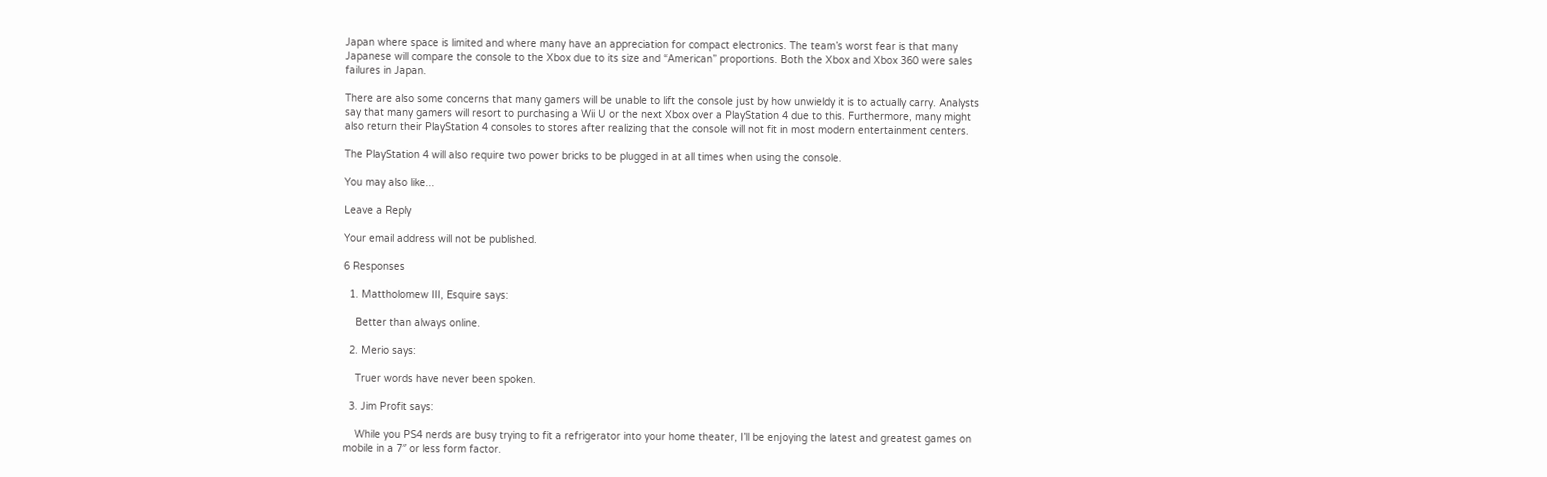Japan where space is limited and where many have an appreciation for compact electronics. The team’s worst fear is that many Japanese will compare the console to the Xbox due to its size and “American” proportions. Both the Xbox and Xbox 360 were sales failures in Japan.

There are also some concerns that many gamers will be unable to lift the console just by how unwieldy it is to actually carry. Analysts say that many gamers will resort to purchasing a Wii U or the next Xbox over a PlayStation 4 due to this. Furthermore, many might also return their PlayStation 4 consoles to stores after realizing that the console will not fit in most modern entertainment centers.

The PlayStation 4 will also require two power bricks to be plugged in at all times when using the console.

You may also like...

Leave a Reply

Your email address will not be published.

6 Responses

  1. Mattholomew III, Esquire says:

    Better than always online.

  2. Merio says:

    Truer words have never been spoken.

  3. Jim Profit says:

    While you PS4 nerds are busy trying to fit a refrigerator into your home theater, I’ll be enjoying the latest and greatest games on mobile in a 7″ or less form factor.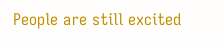People are still excited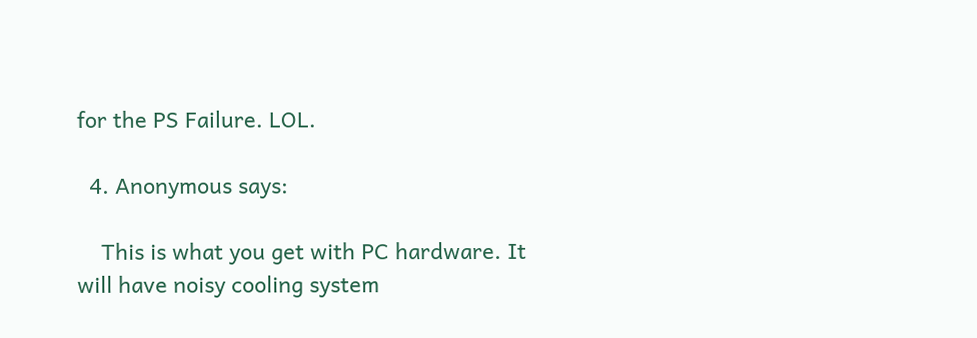for the PS Failure. LOL.

  4. Anonymous says:

    This is what you get with PC hardware. It will have noisy cooling system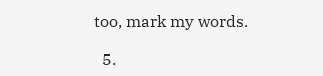too, mark my words.

  5.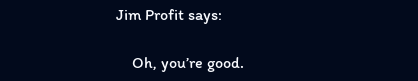Jim Profit says:

    Oh, you’re good.